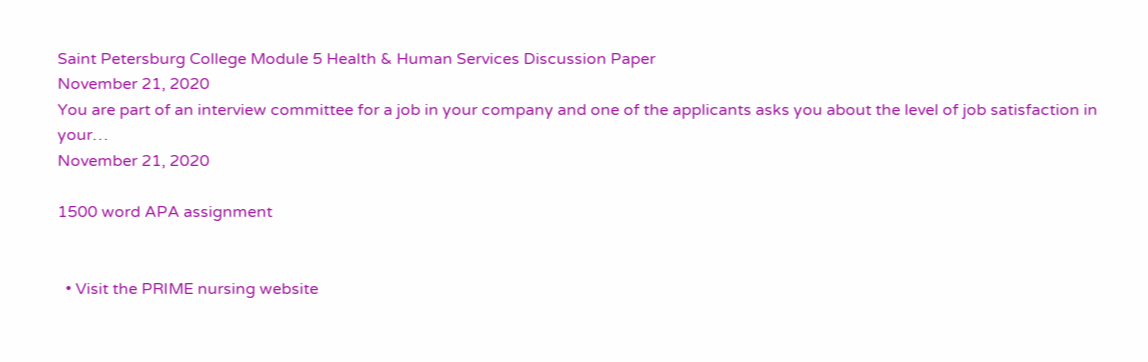Saint Petersburg College Module 5 Health & Human Services Discussion Paper
November 21, 2020
You are part of an interview committee for a job in your company and one of the applicants asks you about the level of job satisfaction in your…
November 21, 2020

1500 word APA assignment


  • Visit the PRIME nursing website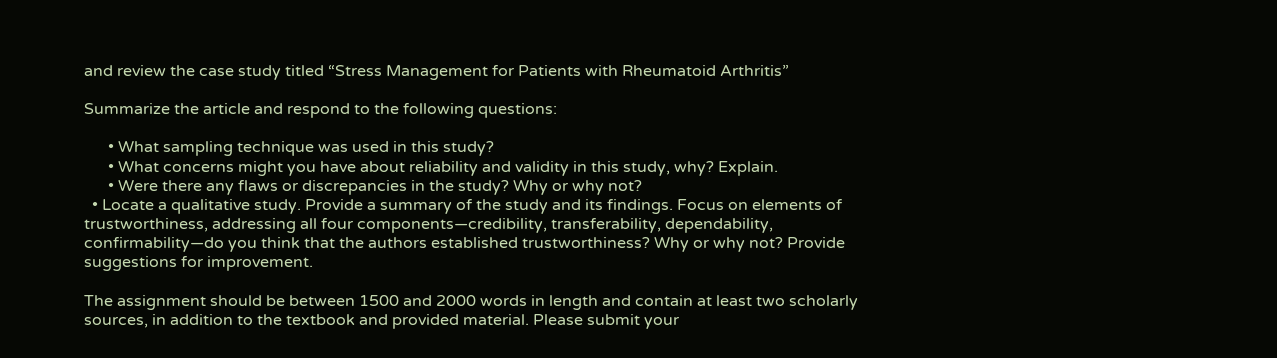and review the case study titled “Stress Management for Patients with Rheumatoid Arthritis”

Summarize the article and respond to the following questions:

      • What sampling technique was used in this study?
      • What concerns might you have about reliability and validity in this study, why? Explain.
      • Were there any flaws or discrepancies in the study? Why or why not?
  • Locate a qualitative study. Provide a summary of the study and its findings. Focus on elements of trustworthiness, addressing all four components—credibility, transferability, dependability, confirmability—do you think that the authors established trustworthiness? Why or why not? Provide suggestions for improvement.

The assignment should be between 1500 and 2000 words in length and contain at least two scholarly sources, in addition to the textbook and provided material. Please submit your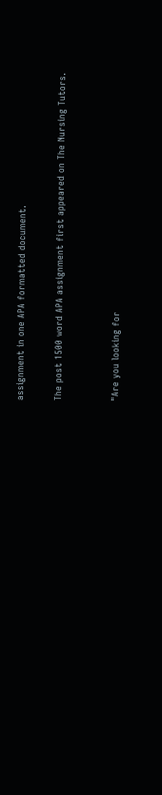assignment in one APA formatted document.

The post 1500 word APA assignment first appeared on The Nursing Tutors.


"Are you looking for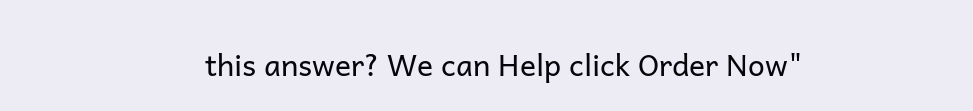this answer? We can Help click Order Now"